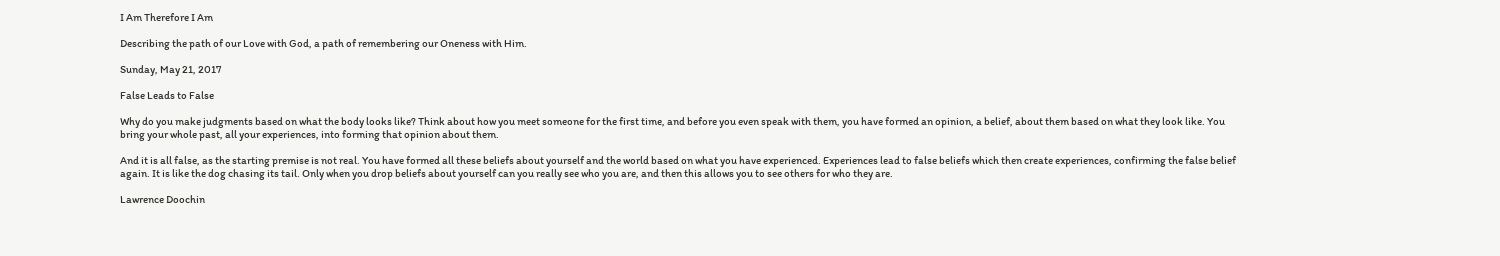I Am Therefore I Am

Describing the path of our Love with God, a path of remembering our Oneness with Him.

Sunday, May 21, 2017

False Leads to False

Why do you make judgments based on what the body looks like? Think about how you meet someone for the first time, and before you even speak with them, you have formed an opinion, a belief, about them based on what they look like. You bring your whole past, all your experiences, into forming that opinion about them.

And it is all false, as the starting premise is not real. You have formed all these beliefs about yourself and the world based on what you have experienced. Experiences lead to false beliefs which then create experiences, confirming the false belief again. It is like the dog chasing its tail. Only when you drop beliefs about yourself can you really see who you are, and then this allows you to see others for who they are.

Lawrence Doochin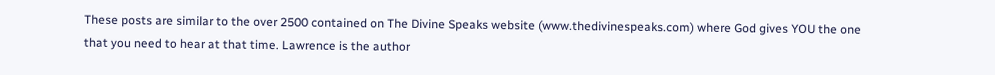These posts are similar to the over 2500 contained on The Divine Speaks website (www.thedivinespeaks.com) where God gives YOU the one that you need to hear at that time. Lawrence is the author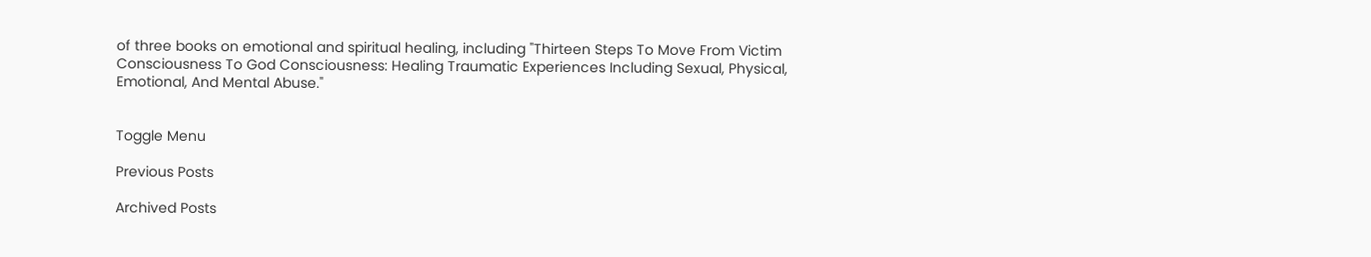of three books on emotional and spiritual healing, including "Thirteen Steps To Move From Victim Consciousness To God Consciousness: Healing Traumatic Experiences Including Sexual, Physical, Emotional, And Mental Abuse."


Toggle Menu

Previous Posts

Archived Posts